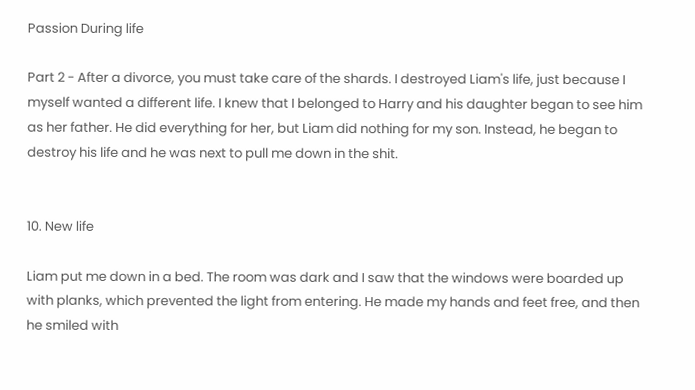Passion During life

Part 2 - After a divorce, you must take care of the shards. I destroyed Liam's life, just because I myself wanted a different life. I knew that I belonged to Harry and his daughter began to see him as her father. He did everything for her, but Liam did nothing for my son. Instead, he began to destroy his life and he was next to pull me down in the shit.


10. New life

Liam put me down in a bed. The room was dark and I saw that the windows were boarded up with planks, which prevented the light from entering. He made my hands and feet free, and then he smiled with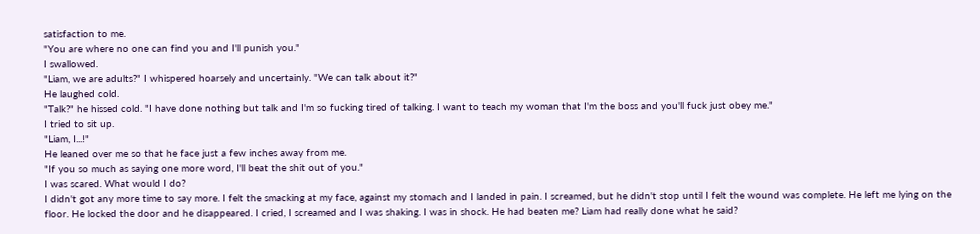satisfaction to me.
"You are where no one can find you and I'll punish you."
I swallowed.
"Liam, we are adults?" I whispered hoarsely and uncertainly. "We can talk about it?"
He laughed cold.
"Talk?" he hissed cold. "I have done nothing but talk and I'm so fucking tired of talking. I want to teach my woman that I'm the boss and you'll fuck just obey me."
I tried to sit up.
"Liam, I...!"
He leaned over me so that he face just a few inches away from me.
"If you so much as saying one more word, I'll beat the shit out of you."
I was scared. What would I do?
I didn't got any more time to say more. I felt the smacking at my face, against my stomach and I landed in pain. I screamed, but he didn't stop until I felt the wound was complete. He left me lying on the floor. He locked the door and he disappeared. I cried, I screamed and I was shaking. I was in shock. He had beaten me? Liam had really done what he said?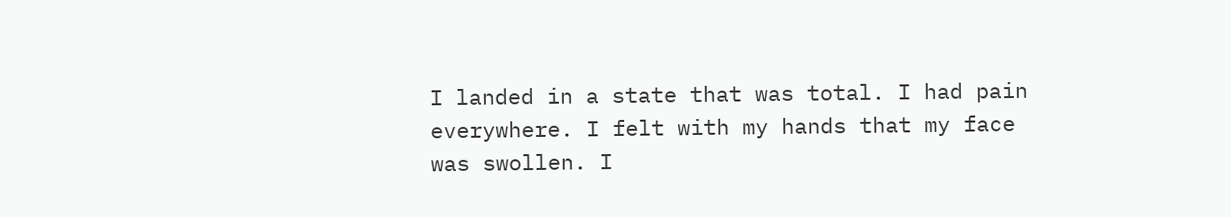I landed in a state that was total. I had pain everywhere. I felt with my hands that my face was swollen. I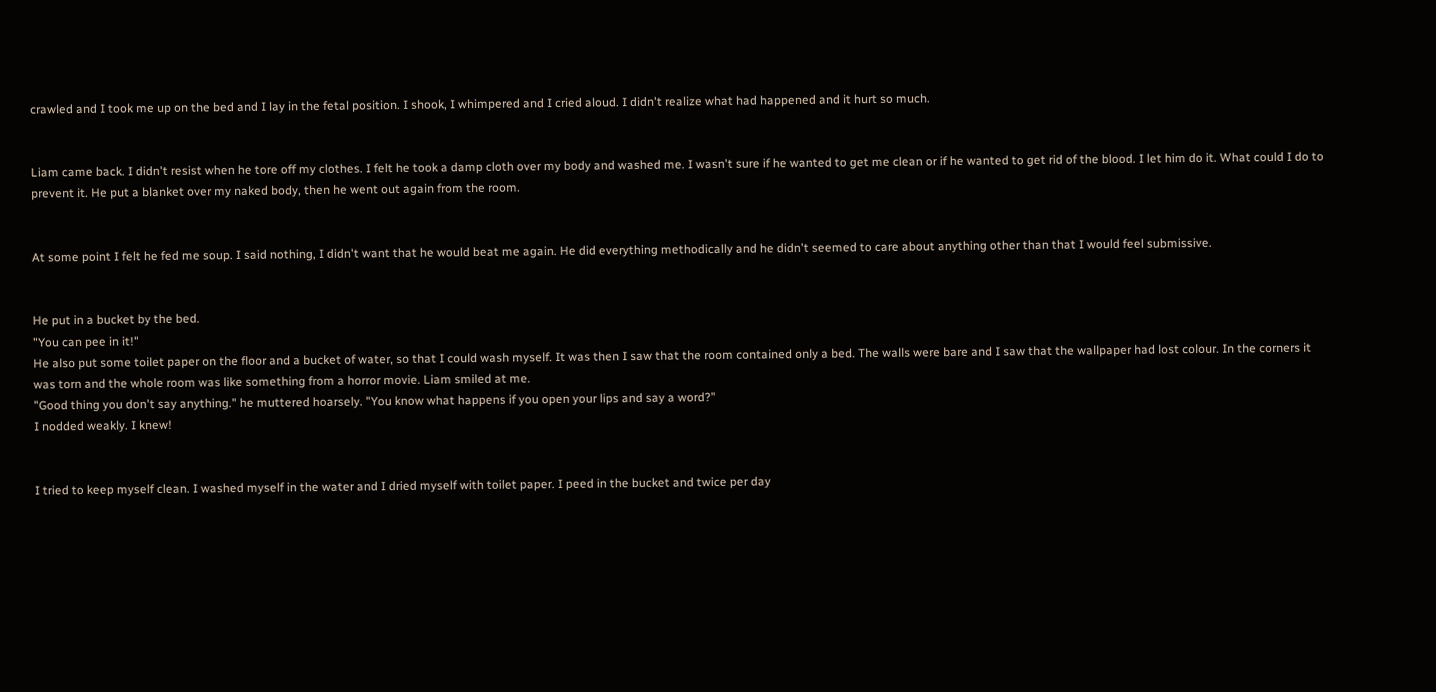crawled and I took me up on the bed and I lay in the fetal position. I shook, I whimpered and I cried aloud. I didn't realize what had happened and it hurt so much.


Liam came back. I didn't resist when he tore off my clothes. I felt he took a damp cloth over my body and washed me. I wasn't sure if he wanted to get me clean or if he wanted to get rid of the blood. I let him do it. What could I do to prevent it. He put a blanket over my naked body, then he went out again from the room.


At some point I felt he fed me soup. I said nothing, I didn't want that he would beat me again. He did everything methodically and he didn't seemed to care about anything other than that I would feel submissive.


He put in a bucket by the bed.
"You can pee in it!"
He also put some toilet paper on the floor and a bucket of water, so that I could wash myself. It was then I saw that the room contained only a bed. The walls were bare and I saw that the wallpaper had lost colour. In the corners it was torn and the whole room was like something from a horror movie. Liam smiled at me.
"Good thing you don't say anything." he muttered hoarsely. "You know what happens if you open your lips and say a word?"
I nodded weakly. I knew!


I tried to keep myself clean. I washed myself in the water and I dried myself with toilet paper. I peed in the bucket and twice per day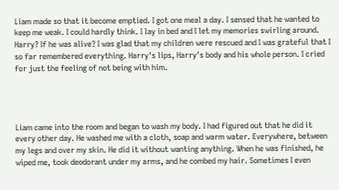Liam made so that it become emptied. I got one meal a day. I sensed that he wanted to keep me weak. I could hardly think. I lay in bed and I let my memories swirling around. Harry? If he was alive? I was glad that my children were rescued and I was grateful that I so far remembered everything. Harry's lips, Harry's body and his whole person. I cried for just the feeling of not being with him.




Liam came into the room and began to wash my body. I had figured out that he did it every other day. He washed me with a cloth, soap and warm water. Everywhere, between my legs and over my skin. He did it without wanting anything. When he was finished, he wiped me, took deodorant under my arms, and he combed my hair. Sometimes I even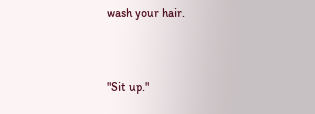wash your hair.


"Sit up."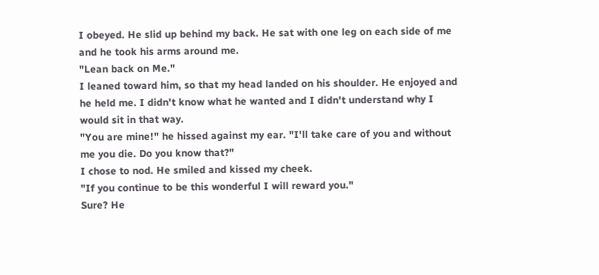I obeyed. He slid up behind my back. He sat with one leg on each side of me and he took his arms around me.
"Lean back on Me."
I leaned toward him, so that my head landed on his shoulder. He enjoyed and he held me. I didn't know what he wanted and I didn't understand why I would sit in that way.
"You are mine!" he hissed against my ear. "I'll take care of you and without me you die. Do you know that?"
I chose to nod. He smiled and kissed my cheek.
"If you continue to be this wonderful I will reward you."
Sure? He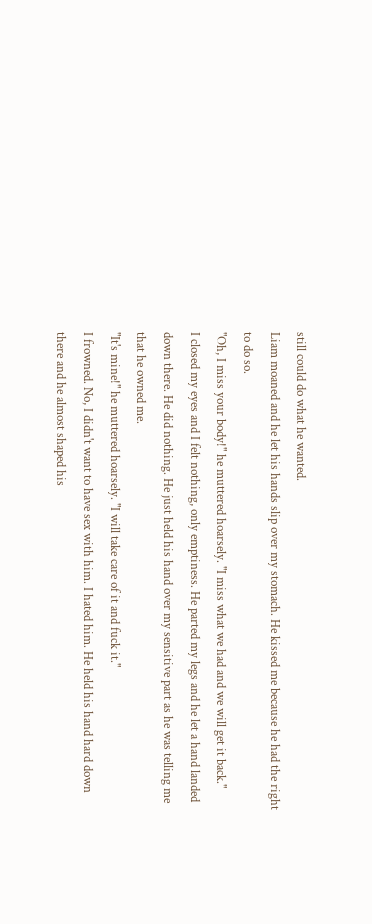still could do what he wanted.
Liam moaned and he let his hands slip over my stomach. He kissed me because he had the right to do so.
"Oh, I miss your body!" he muttered hoarsely. "I miss what we had and we will get it back."
I closed my eyes and I felt nothing, only emptiness. He parted my legs and he let a hand landed down there. He did nothing. He just held his hand over my sensitive part as he was telling me that he owned me.
"It's mine!" he muttered hoarsely. "I will take care of it and fuck it."
I frowned. No, I didn't want to have sex with him. I hated him. He held his hand hard down there and he almost shaped his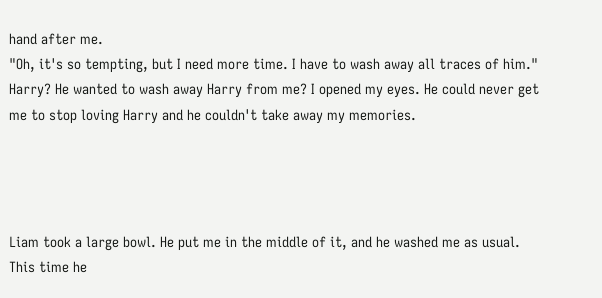hand after me.
"Oh, it's so tempting, but I need more time. I have to wash away all traces of him."
Harry? He wanted to wash away Harry from me? I opened my eyes. He could never get me to stop loving Harry and he couldn't take away my memories.




Liam took a large bowl. He put me in the middle of it, and he washed me as usual. This time he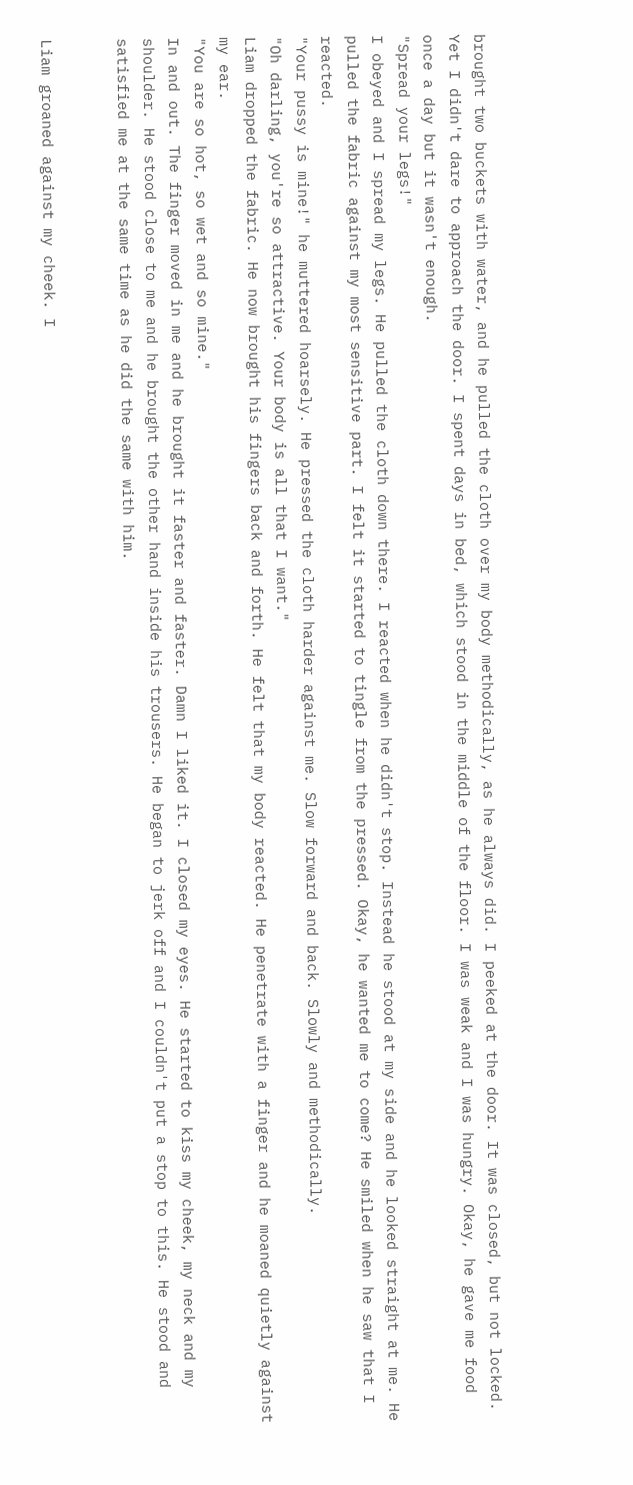brought two buckets with water, and he pulled the cloth over my body methodically, as he always did. I peeked at the door. It was closed, but not locked. Yet I didn't dare to approach the door. I spent days in bed, which stood in the middle of the floor. I was weak and I was hungry. Okay, he gave me food once a day but it wasn't enough.
"Spread your legs!"
I obeyed and I spread my legs. He pulled the cloth down there. I reacted when he didn't stop. Instead he stood at my side and he looked straight at me. He pulled the fabric against my most sensitive part. I felt it started to tingle from the pressed. Okay, he wanted me to come? He smiled when he saw that I reacted.
"Your pussy is mine!" he muttered hoarsely. He pressed the cloth harder against me. Slow forward and back. Slowly and methodically.
"Oh darling, you're so attractive. Your body is all that I want."
Liam dropped the fabric. He now brought his fingers back and forth. He felt that my body reacted. He penetrate with a finger and he moaned quietly against my ear.
"You are so hot, so wet and so mine."
In and out. The finger moved in me and he brought it faster and faster. Damn I liked it. I closed my eyes. He started to kiss my cheek, my neck and my shoulder. He stood close to me and he brought the other hand inside his trousers. He began to jerk off and I couldn't put a stop to this. He stood and satisfied me at the same time as he did the same with him.


Liam groaned against my cheek. I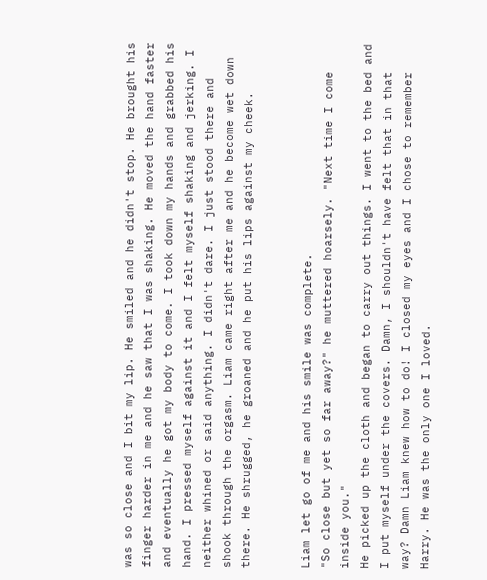was so close and I bit my lip. He smiled and he didn't stop. He brought his finger harder in me and he saw that I was shaking. He moved the hand faster and eventually he got my body to come. I took down my hands and grabbed his hand. I pressed myself against it and I felt myself shaking and jerking. I neither whined or said anything. I didn't dare. I just stood there and shook through the orgasm. Liam came right after me and he become wet down there. He shrugged, he groaned and he put his lips against my cheek.


Liam let go of me and his smile was complete.
"So close but yet so far away?" he muttered hoarsely. "Next time I come inside you."
He picked up the cloth and began to carry out things. I went to the bed and I put myself under the covers. Damn, I shouldn't have felt that in that way? Damn Liam knew how to do! I closed my eyes and I chose to remember Harry. He was the only one I loved.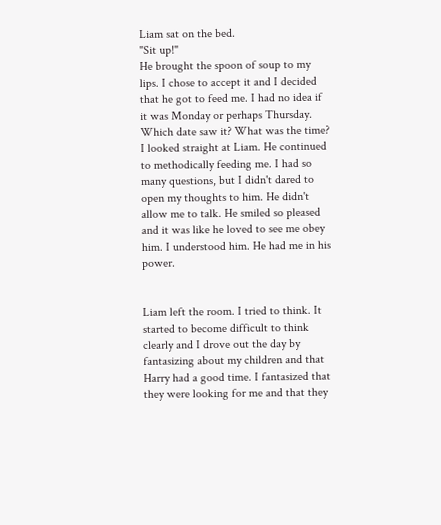Liam sat on the bed.
"Sit up!"
He brought the spoon of soup to my lips. I chose to accept it and I decided that he got to feed me. I had no idea if it was Monday or perhaps Thursday. Which date saw it? What was the time? I looked straight at Liam. He continued to methodically feeding me. I had so many questions, but I didn't dared to open my thoughts to him. He didn't allow me to talk. He smiled so pleased and it was like he loved to see me obey him. I understood him. He had me in his power.


Liam left the room. I tried to think. It started to become difficult to think clearly and I drove out the day by fantasizing about my children and that Harry had a good time. I fantasized that they were looking for me and that they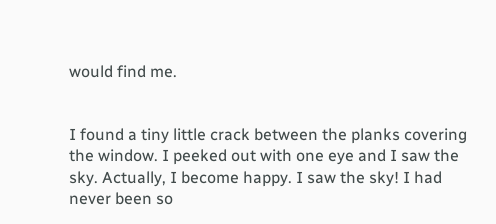would find me.


I found a tiny little crack between the planks covering the window. I peeked out with one eye and I saw the sky. Actually, I become happy. I saw the sky! I had never been so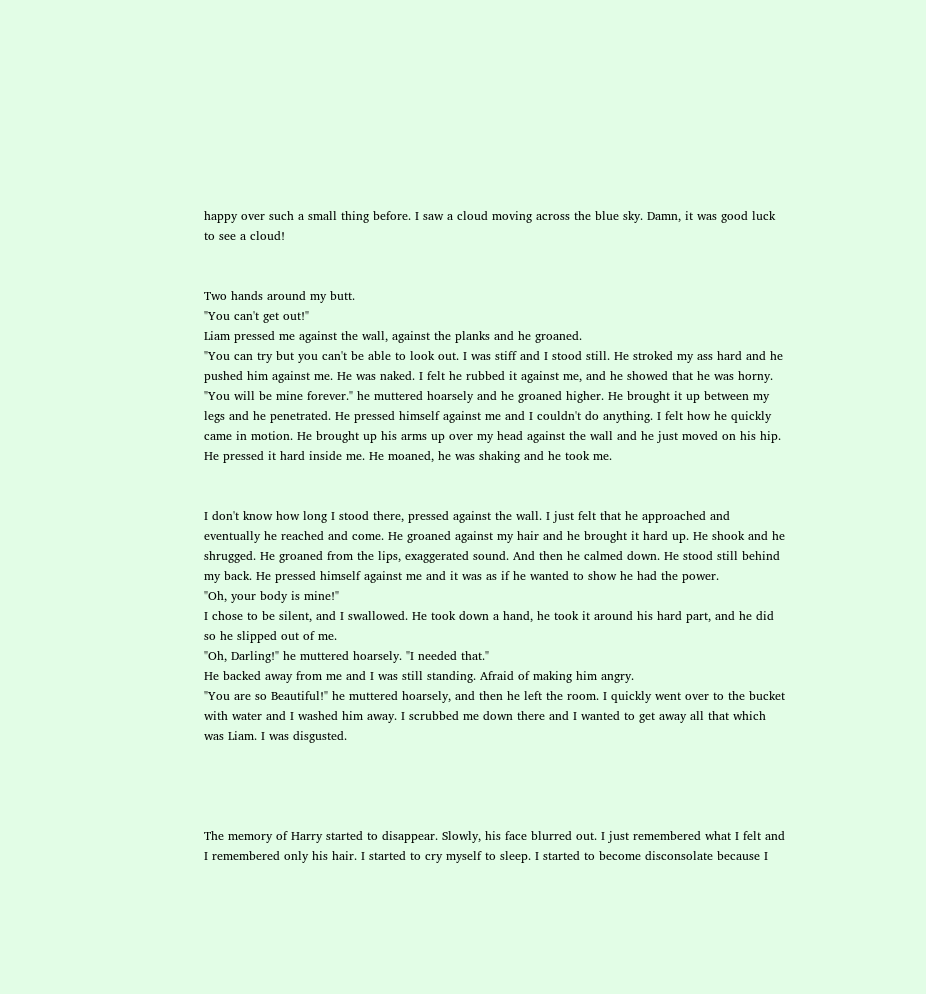happy over such a small thing before. I saw a cloud moving across the blue sky. Damn, it was good luck to see a cloud!


Two hands around my butt.
"You can't get out!"
Liam pressed me against the wall, against the planks and he groaned.
"You can try but you can't be able to look out. I was stiff and I stood still. He stroked my ass hard and he pushed him against me. He was naked. I felt he rubbed it against me, and he showed that he was horny.
"You will be mine forever." he muttered hoarsely and he groaned higher. He brought it up between my legs and he penetrated. He pressed himself against me and I couldn't do anything. I felt how he quickly came in motion. He brought up his arms up over my head against the wall and he just moved on his hip. He pressed it hard inside me. He moaned, he was shaking and he took me.


I don't know how long I stood there, pressed against the wall. I just felt that he approached and eventually he reached and come. He groaned against my hair and he brought it hard up. He shook and he shrugged. He groaned from the lips, exaggerated sound. And then he calmed down. He stood still behind my back. He pressed himself against me and it was as if he wanted to show he had the power.
"Oh, your body is mine!"
I chose to be silent, and I swallowed. He took down a hand, he took it around his hard part, and he did so he slipped out of me.
"Oh, Darling!" he muttered hoarsely. "I needed that."
He backed away from me and I was still standing. Afraid of making him angry.
"You are so Beautiful!" he muttered hoarsely, and then he left the room. I quickly went over to the bucket with water and I washed him away. I scrubbed me down there and I wanted to get away all that which was Liam. I was disgusted.




The memory of Harry started to disappear. Slowly, his face blurred out. I just remembered what I felt and I remembered only his hair. I started to cry myself to sleep. I started to become disconsolate because I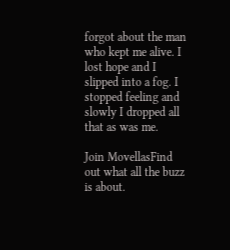forgot about the man who kept me alive. I lost hope and I slipped into a fog. I stopped feeling and slowly I dropped all that as was me.

Join MovellasFind out what all the buzz is about.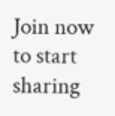Join now to start sharing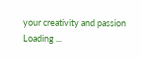your creativity and passion
Loading ...